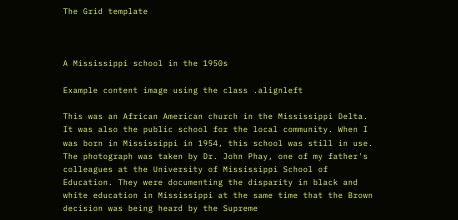The Grid template



A Mississippi school in the 1950s

Example content image using the class .alignleft

This was an African American church in the Mississippi Delta. It was also the public school for the local community. When I was born in Mississippi in 1954, this school was still in use. The photograph was taken by Dr. John Phay, one of my father's colleagues at the University of Mississippi School of Education. They were documenting the disparity in black and white education in Mississippi at the same time that the Brown decision was being heard by the Supreme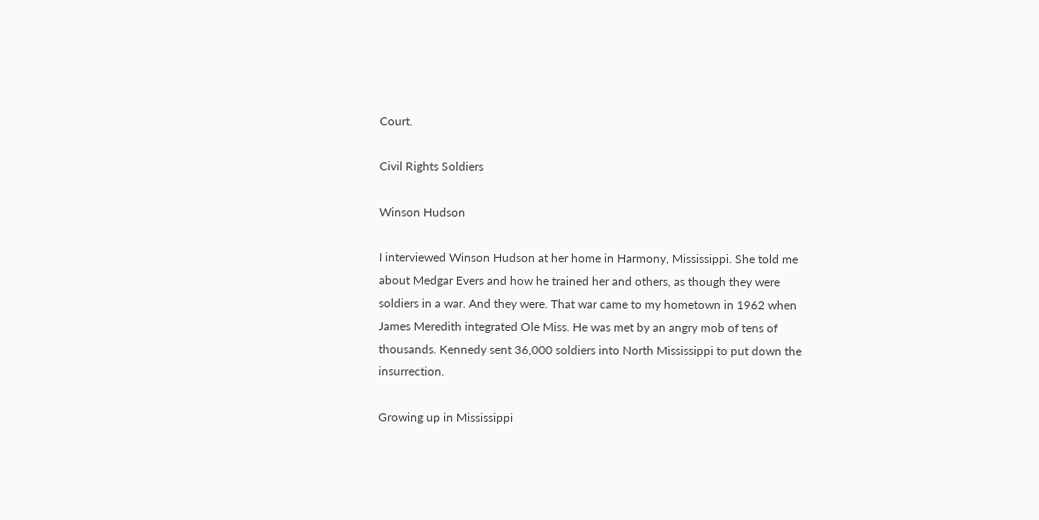Court.

Civil Rights Soldiers

Winson Hudson

I interviewed Winson Hudson at her home in Harmony, Mississippi. She told me about Medgar Evers and how he trained her and others, as though they were soldiers in a war. And they were. That war came to my hometown in 1962 when James Meredith integrated Ole Miss. He was met by an angry mob of tens of thousands. Kennedy sent 36,000 soldiers into North Mississippi to put down the insurrection.

Growing up in Mississippi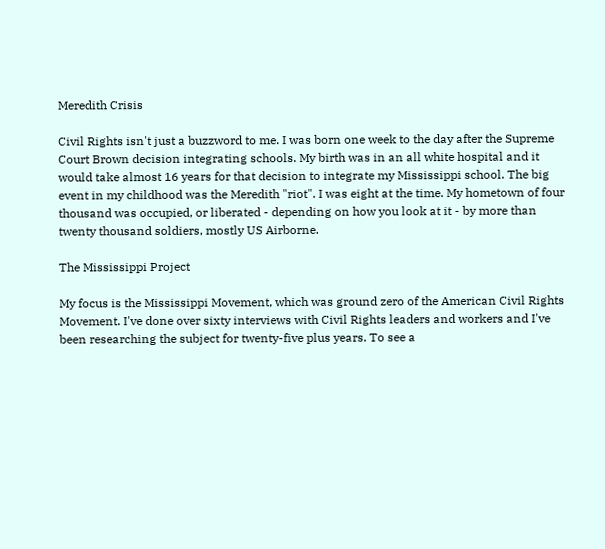Meredith Crisis

Civil Rights isn't just a buzzword to me. I was born one week to the day after the Supreme Court Brown decision integrating schools. My birth was in an all white hospital and it would take almost 16 years for that decision to integrate my Mississippi school. The big event in my childhood was the Meredith "riot". I was eight at the time. My hometown of four thousand was occupied, or liberated - depending on how you look at it - by more than twenty thousand soldiers, mostly US Airborne.

The Mississippi Project

My focus is the Mississippi Movement, which was ground zero of the American Civil Rights Movement. I've done over sixty interviews with Civil Rights leaders and workers and I've been researching the subject for twenty-five plus years. To see a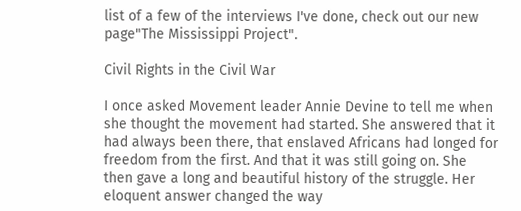list of a few of the interviews I've done, check out our new page"The Mississippi Project".

Civil Rights in the Civil War

I once asked Movement leader Annie Devine to tell me when she thought the movement had started. She answered that it had always been there, that enslaved Africans had longed for freedom from the first. And that it was still going on. She then gave a long and beautiful history of the struggle. Her eloquent answer changed the way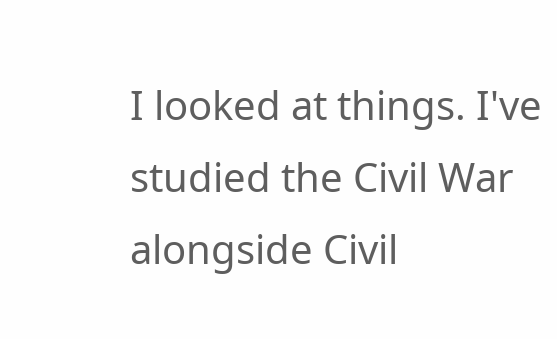I looked at things. I've studied the Civil War alongside Civil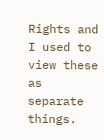Rights and I used to view these as separate things.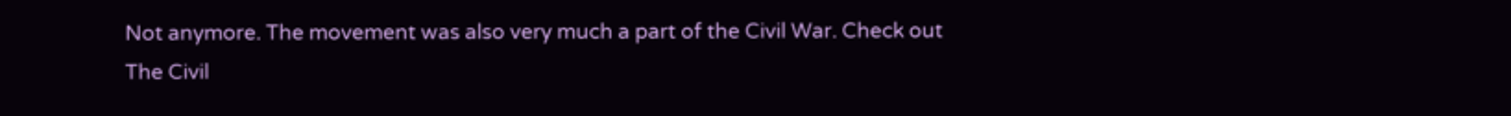Not anymore. The movement was also very much a part of the Civil War. Check out The Civil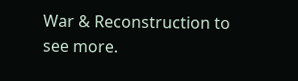War & Reconstruction to see more.